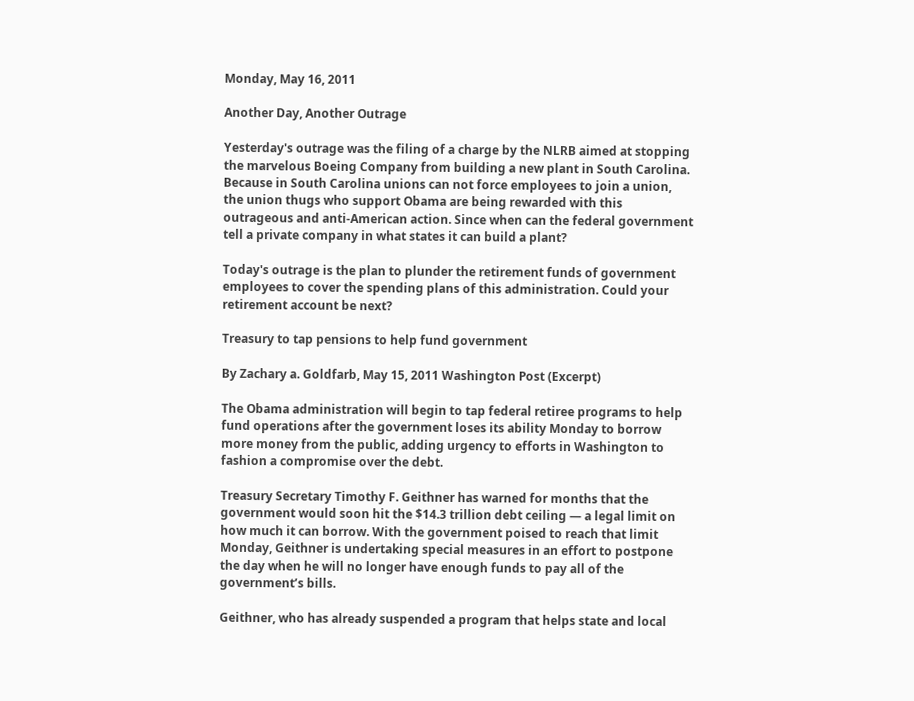Monday, May 16, 2011

Another Day, Another Outrage

Yesterday's outrage was the filing of a charge by the NLRB aimed at stopping the marvelous Boeing Company from building a new plant in South Carolina. Because in South Carolina unions can not force employees to join a union, the union thugs who support Obama are being rewarded with this outrageous and anti-American action. Since when can the federal government tell a private company in what states it can build a plant?

Today's outrage is the plan to plunder the retirement funds of government employees to cover the spending plans of this administration. Could your retirement account be next?

Treasury to tap pensions to help fund government

By Zachary a. Goldfarb, May 15, 2011 Washington Post (Excerpt)

The Obama administration will begin to tap federal retiree programs to help fund operations after the government loses its ability Monday to borrow more money from the public, adding urgency to efforts in Washington to fashion a compromise over the debt.

Treasury Secretary Timothy F. Geithner has warned for months that the government would soon hit the $14.3 trillion debt ceiling — a legal limit on how much it can borrow. With the government poised to reach that limit Monday, Geithner is undertaking special measures in an effort to postpone the day when he will no longer have enough funds to pay all of the government’s bills.

Geithner, who has already suspended a program that helps state and local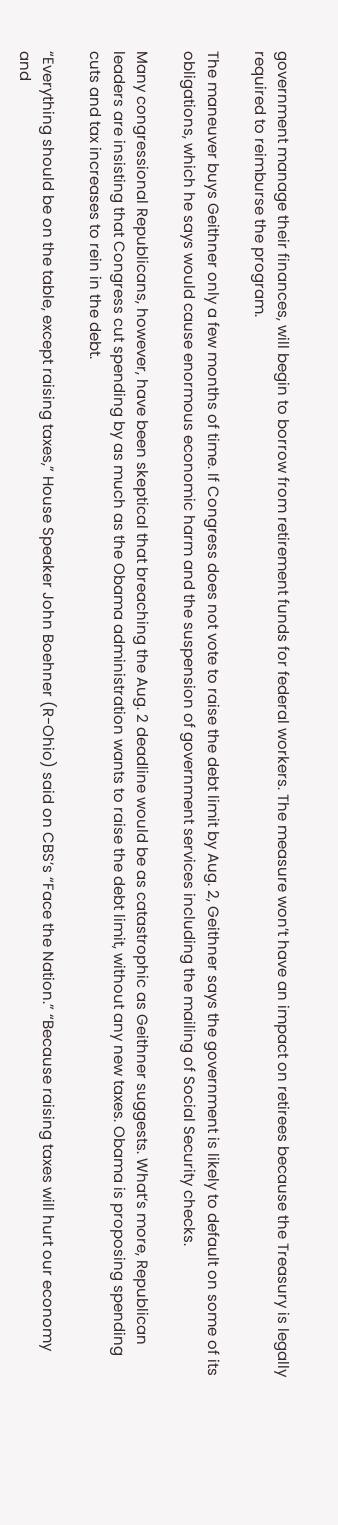government manage their finances, will begin to borrow from retirement funds for federal workers. The measure won’t have an impact on retirees because the Treasury is legally required to reimburse the program.

The maneuver buys Geithner only a few months of time. If Congress does not vote to raise the debt limit by Aug. 2, Geithner says the government is likely to default on some of its obligations, which he says would cause enormous economic harm and the suspension of government services including the mailing of Social Security checks.

Many congressional Republicans, however, have been skeptical that breaching the Aug. 2 deadline would be as catastrophic as Geithner suggests. What’s more, Republican leaders are insisting that Congress cut spending by as much as the Obama administration wants to raise the debt limit, without any new taxes. Obama is proposing spending cuts and tax increases to rein in the debt.

“Everything should be on the table, except raising taxes,” House Speaker John Boehner (R-Ohio) said on CBS’s “Face the Nation.” “Because raising taxes will hurt our economy and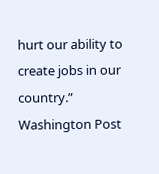hurt our ability to create jobs in our country.” Washington Post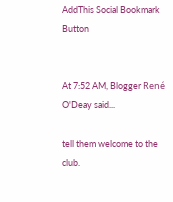AddThis Social Bookmark Button


At 7:52 AM, Blogger René O'Deay said...

tell them welcome to the club.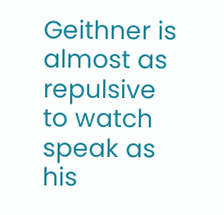Geithner is almost as repulsive to watch speak as his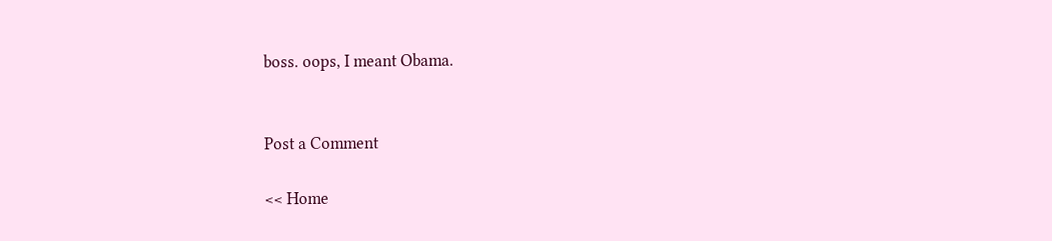boss. oops, I meant Obama.


Post a Comment

<< Home